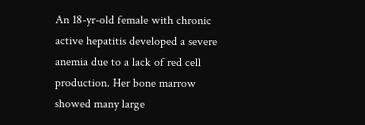An 18-yr-old female with chronic active hepatitis developed a severe anemia due to a lack of red cell production. Her bone marrow showed many large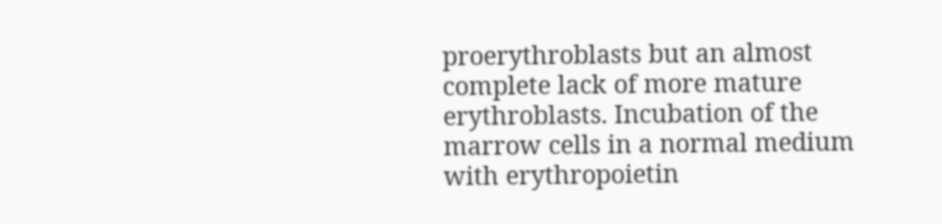proerythroblasts but an almost complete lack of more mature erythroblasts. Incubation of the marrow cells in a normal medium with erythropoietin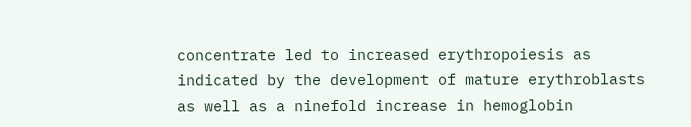concentrate led to increased erythropoiesis as indicated by the development of mature erythroblasts as well as a ninefold increase in hemoglobin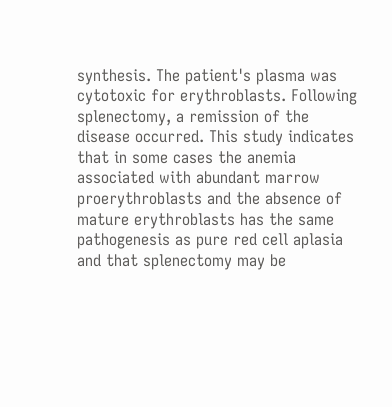synthesis. The patient's plasma was cytotoxic for erythroblasts. Following splenectomy, a remission of the disease occurred. This study indicates that in some cases the anemia associated with abundant marrow proerythroblasts and the absence of mature erythroblasts has the same pathogenesis as pure red cell aplasia and that splenectomy may be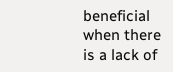beneficial when there is a lack of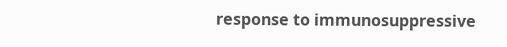response to immunosuppressive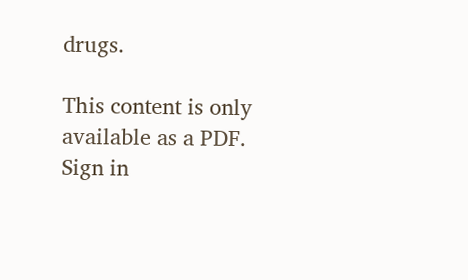drugs.

This content is only available as a PDF.
Sign in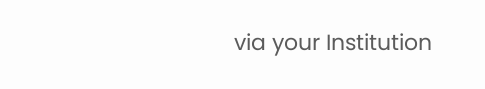via your Institution